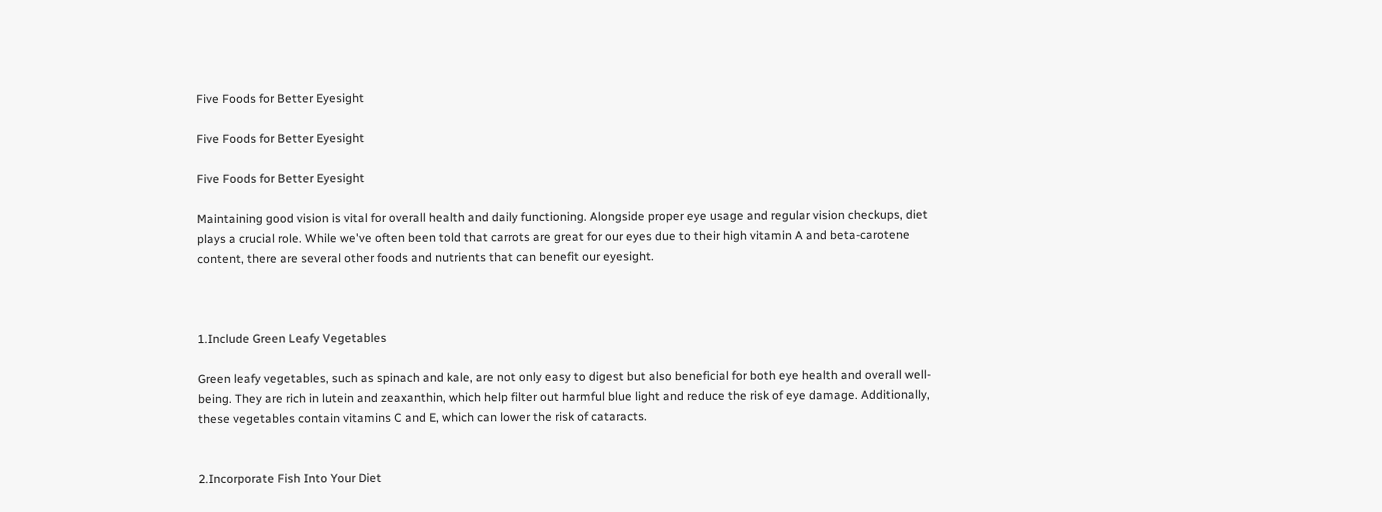Five Foods for Better Eyesight

Five Foods for Better Eyesight

Five Foods for Better Eyesight

Maintaining good vision is vital for overall health and daily functioning. Alongside proper eye usage and regular vision checkups, diet plays a crucial role. While we've often been told that carrots are great for our eyes due to their high vitamin A and beta-carotene content, there are several other foods and nutrients that can benefit our eyesight.



1.Include Green Leafy Vegetables

Green leafy vegetables, such as spinach and kale, are not only easy to digest but also beneficial for both eye health and overall well-being. They are rich in lutein and zeaxanthin, which help filter out harmful blue light and reduce the risk of eye damage. Additionally, these vegetables contain vitamins C and E, which can lower the risk of cataracts.


2.Incorporate Fish Into Your Diet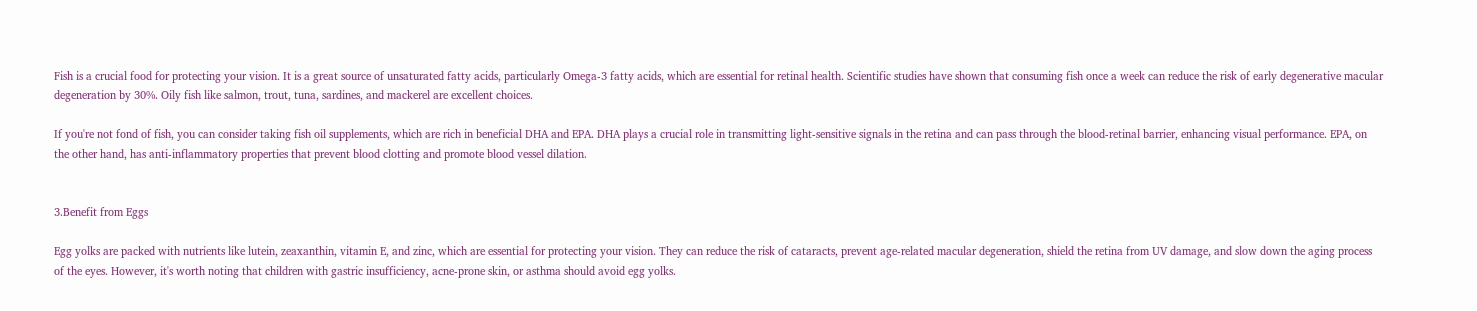Fish is a crucial food for protecting your vision. It is a great source of unsaturated fatty acids, particularly Omega-3 fatty acids, which are essential for retinal health. Scientific studies have shown that consuming fish once a week can reduce the risk of early degenerative macular degeneration by 30%. Oily fish like salmon, trout, tuna, sardines, and mackerel are excellent choices.

If you're not fond of fish, you can consider taking fish oil supplements, which are rich in beneficial DHA and EPA. DHA plays a crucial role in transmitting light-sensitive signals in the retina and can pass through the blood-retinal barrier, enhancing visual performance. EPA, on the other hand, has anti-inflammatory properties that prevent blood clotting and promote blood vessel dilation.


3.Benefit from Eggs

Egg yolks are packed with nutrients like lutein, zeaxanthin, vitamin E, and zinc, which are essential for protecting your vision. They can reduce the risk of cataracts, prevent age-related macular degeneration, shield the retina from UV damage, and slow down the aging process of the eyes. However, it's worth noting that children with gastric insufficiency, acne-prone skin, or asthma should avoid egg yolks.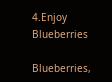4.Enjoy Blueberries

Blueberries,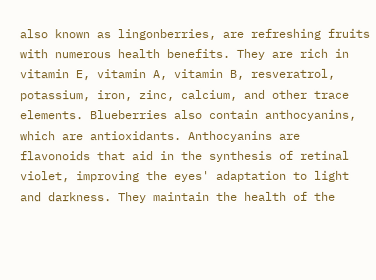also known as lingonberries, are refreshing fruits with numerous health benefits. They are rich in vitamin E, vitamin A, vitamin B, resveratrol, potassium, iron, zinc, calcium, and other trace elements. Blueberries also contain anthocyanins, which are antioxidants. Anthocyanins are flavonoids that aid in the synthesis of retinal violet, improving the eyes' adaptation to light and darkness. They maintain the health of the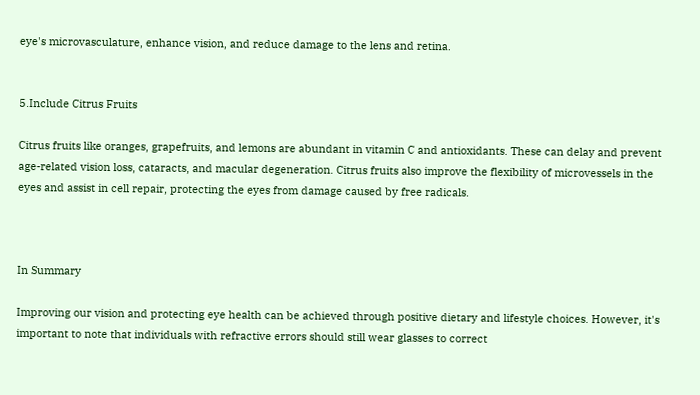eye's microvasculature, enhance vision, and reduce damage to the lens and retina.


5.Include Citrus Fruits

Citrus fruits like oranges, grapefruits, and lemons are abundant in vitamin C and antioxidants. These can delay and prevent age-related vision loss, cataracts, and macular degeneration. Citrus fruits also improve the flexibility of microvessels in the eyes and assist in cell repair, protecting the eyes from damage caused by free radicals.



In Summary

Improving our vision and protecting eye health can be achieved through positive dietary and lifestyle choices. However, it's important to note that individuals with refractive errors should still wear glasses to correct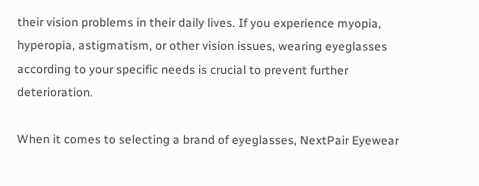their vision problems in their daily lives. If you experience myopia, hyperopia, astigmatism, or other vision issues, wearing eyeglasses according to your specific needs is crucial to prevent further deterioration.

When it comes to selecting a brand of eyeglasses, NextPair Eyewear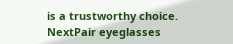is a trustworthy choice. NextPair eyeglasses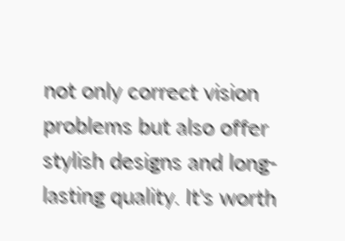not only correct vision problems but also offer stylish designs and long-lasting quality. It's worth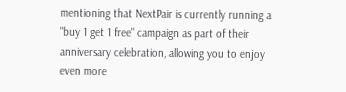mentioning that NextPair is currently running a "buy 1 get 1 free" campaign as part of their anniversary celebration, allowing you to enjoy even more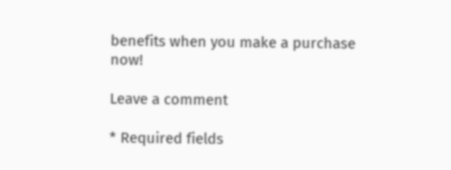benefits when you make a purchase now!

Leave a comment

* Required fields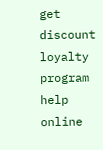get discount loyalty program help online